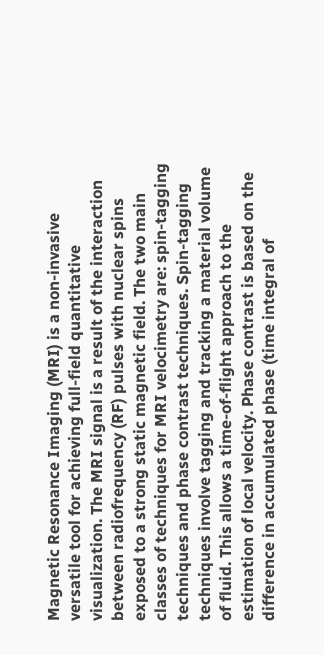Magnetic Resonance Imaging (MRI) is a non-invasive versatile tool for achieving full-field quantitative visualization. The MRI signal is a result of the interaction between radiofrequency (RF) pulses with nuclear spins exposed to a strong static magnetic field. The two main classes of techniques for MRI velocimetry are: spin-tagging techniques and phase contrast techniques. Spin-tagging techniques involve tagging and tracking a material volume of fluid. This allows a time-of-flight approach to the estimation of local velocity. Phase contrast is based on the difference in accumulated phase (time integral of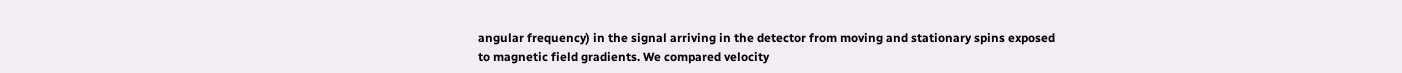angular frequency) in the signal arriving in the detector from moving and stationary spins exposed to magnetic field gradients. We compared velocity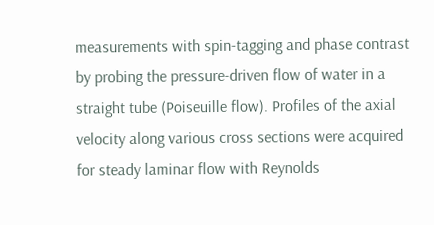measurements with spin-tagging and phase contrast by probing the pressure-driven flow of water in a straight tube (Poiseuille flow). Profiles of the axial velocity along various cross sections were acquired for steady laminar flow with Reynolds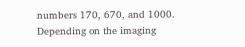numbers 170, 670, and 1000. Depending on the imaging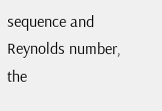sequence and Reynolds number, the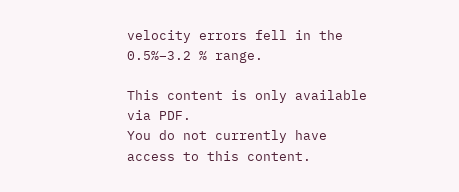velocity errors fell in the 0.5%–3.2 % range.

This content is only available via PDF.
You do not currently have access to this content.